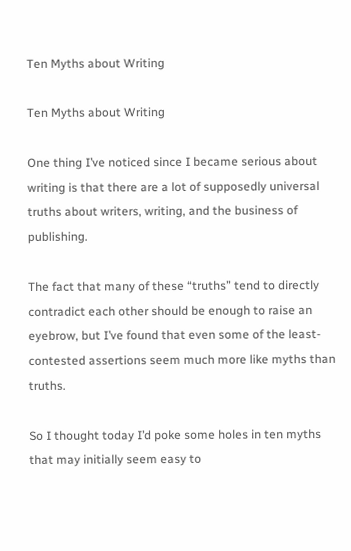Ten Myths about Writing

Ten Myths about Writing

One thing I’ve noticed since I became serious about writing is that there are a lot of supposedly universal truths about writers, writing, and the business of publishing.

The fact that many of these “truths” tend to directly contradict each other should be enough to raise an eyebrow, but I’ve found that even some of the least-contested assertions seem much more like myths than truths.

So I thought today I’d poke some holes in ten myths that may initially seem easy to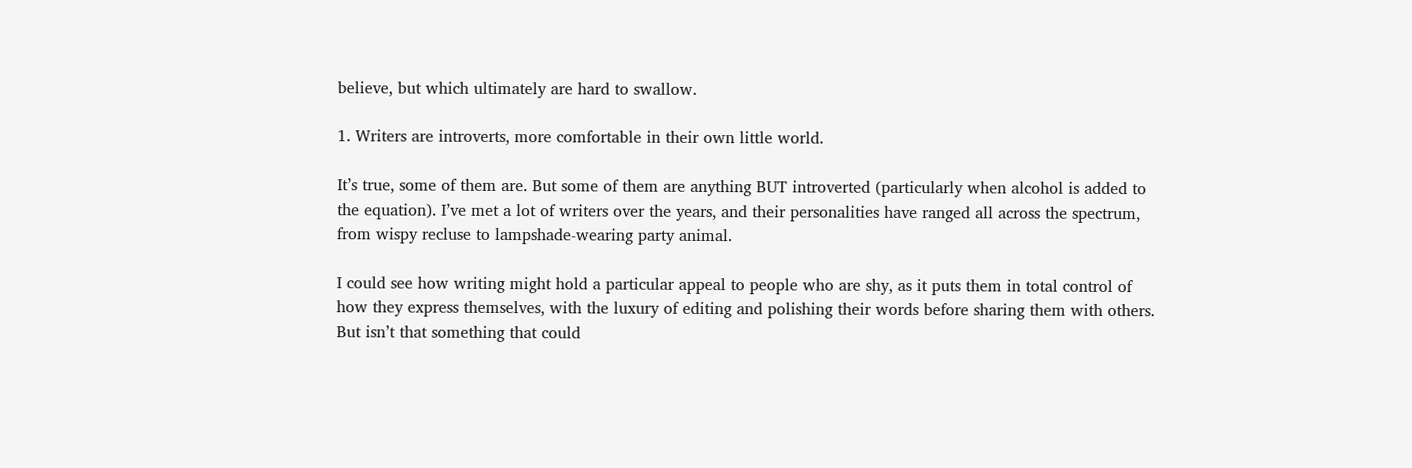believe, but which ultimately are hard to swallow.

1. Writers are introverts, more comfortable in their own little world.

It’s true, some of them are. But some of them are anything BUT introverted (particularly when alcohol is added to the equation). I’ve met a lot of writers over the years, and their personalities have ranged all across the spectrum, from wispy recluse to lampshade-wearing party animal.

I could see how writing might hold a particular appeal to people who are shy, as it puts them in total control of how they express themselves, with the luxury of editing and polishing their words before sharing them with others. But isn’t that something that could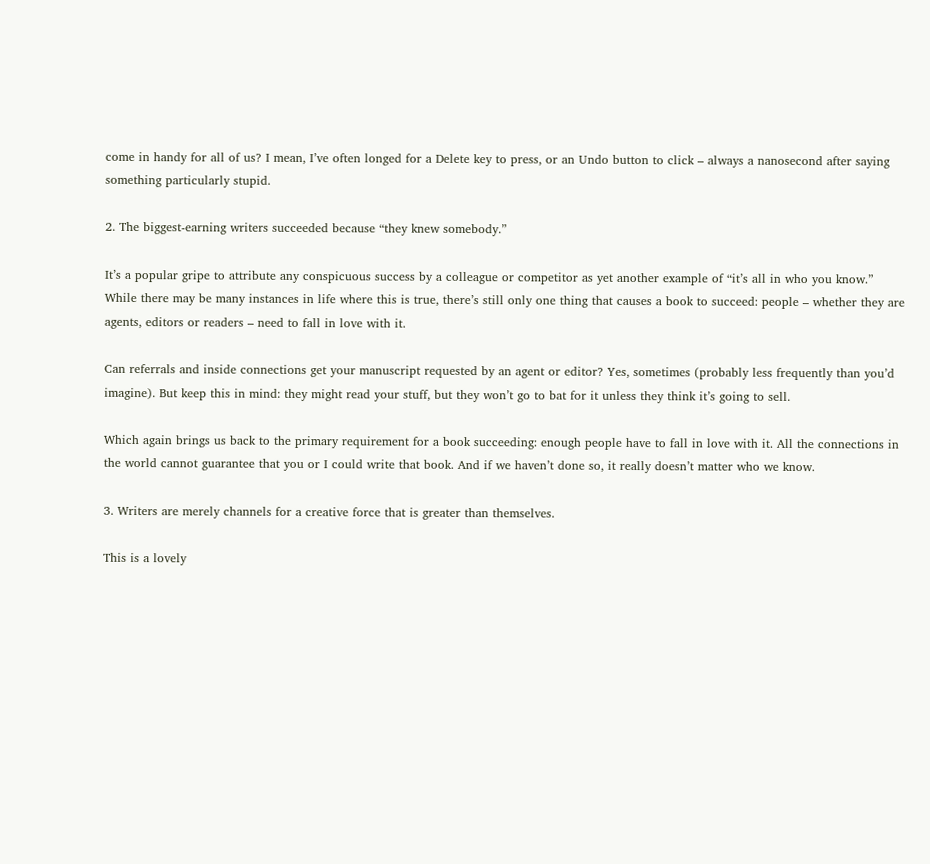come in handy for all of us? I mean, I’ve often longed for a Delete key to press, or an Undo button to click – always a nanosecond after saying something particularly stupid.

2. The biggest-earning writers succeeded because “they knew somebody.”

It’s a popular gripe to attribute any conspicuous success by a colleague or competitor as yet another example of “it’s all in who you know.” While there may be many instances in life where this is true, there’s still only one thing that causes a book to succeed: people – whether they are agents, editors or readers – need to fall in love with it.

Can referrals and inside connections get your manuscript requested by an agent or editor? Yes, sometimes (probably less frequently than you’d imagine). But keep this in mind: they might read your stuff, but they won’t go to bat for it unless they think it’s going to sell.

Which again brings us back to the primary requirement for a book succeeding: enough people have to fall in love with it. All the connections in the world cannot guarantee that you or I could write that book. And if we haven’t done so, it really doesn’t matter who we know.

3. Writers are merely channels for a creative force that is greater than themselves.

This is a lovely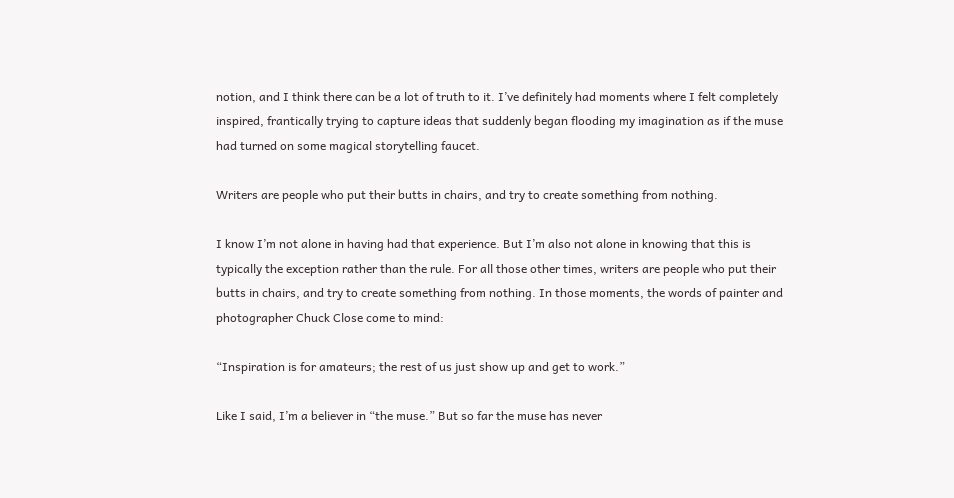notion, and I think there can be a lot of truth to it. I’ve definitely had moments where I felt completely inspired, frantically trying to capture ideas that suddenly began flooding my imagination as if the muse had turned on some magical storytelling faucet.

Writers are people who put their butts in chairs, and try to create something from nothing.

I know I’m not alone in having had that experience. But I’m also not alone in knowing that this is typically the exception rather than the rule. For all those other times, writers are people who put their butts in chairs, and try to create something from nothing. In those moments, the words of painter and photographer Chuck Close come to mind:

“Inspiration is for amateurs; the rest of us just show up and get to work.”

Like I said, I’m a believer in “the muse.” But so far the muse has never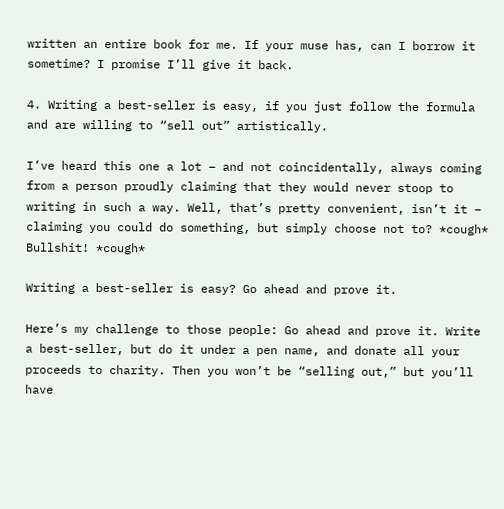written an entire book for me. If your muse has, can I borrow it sometime? I promise I’ll give it back.

4. Writing a best-seller is easy, if you just follow the formula and are willing to “sell out” artistically.

I’ve heard this one a lot – and not coincidentally, always coming from a person proudly claiming that they would never stoop to writing in such a way. Well, that’s pretty convenient, isn’t it – claiming you could do something, but simply choose not to? *cough* Bullshit! *cough*

Writing a best-seller is easy? Go ahead and prove it.

Here’s my challenge to those people: Go ahead and prove it. Write a best-seller, but do it under a pen name, and donate all your proceeds to charity. Then you won’t be “selling out,” but you’ll have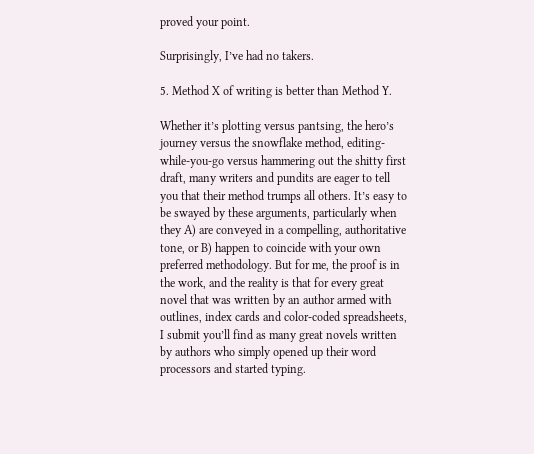proved your point.

Surprisingly, I’ve had no takers.

5. Method X of writing is better than Method Y.

Whether it’s plotting versus pantsing, the hero’s journey versus the snowflake method, editing-while-you-go versus hammering out the shitty first draft, many writers and pundits are eager to tell you that their method trumps all others. It’s easy to be swayed by these arguments, particularly when they A) are conveyed in a compelling, authoritative tone, or B) happen to coincide with your own preferred methodology. But for me, the proof is in the work, and the reality is that for every great novel that was written by an author armed with outlines, index cards and color-coded spreadsheets, I submit you’ll find as many great novels written by authors who simply opened up their word processors and started typing.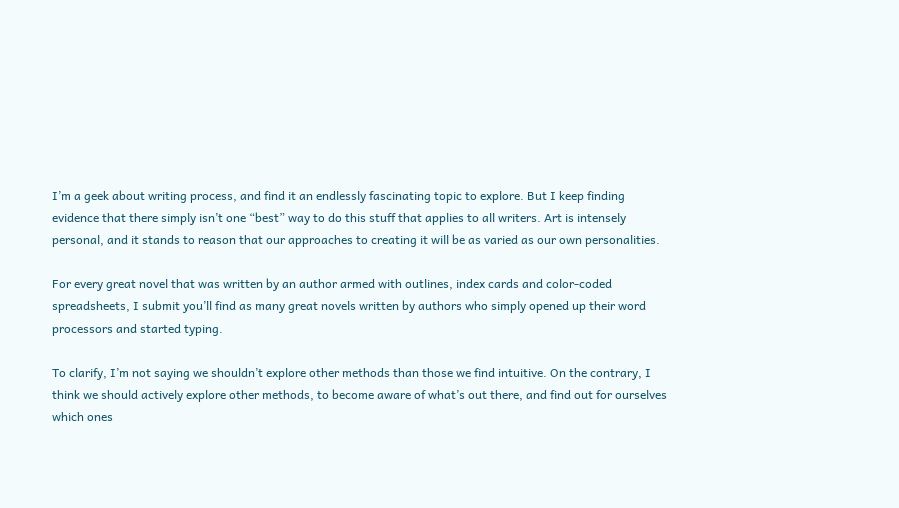I’m a geek about writing process, and find it an endlessly fascinating topic to explore. But I keep finding evidence that there simply isn’t one “best” way to do this stuff that applies to all writers. Art is intensely personal, and it stands to reason that our approaches to creating it will be as varied as our own personalities.

For every great novel that was written by an author armed with outlines, index cards and color-coded spreadsheets, I submit you’ll find as many great novels written by authors who simply opened up their word processors and started typing.

To clarify, I’m not saying we shouldn’t explore other methods than those we find intuitive. On the contrary, I think we should actively explore other methods, to become aware of what’s out there, and find out for ourselves which ones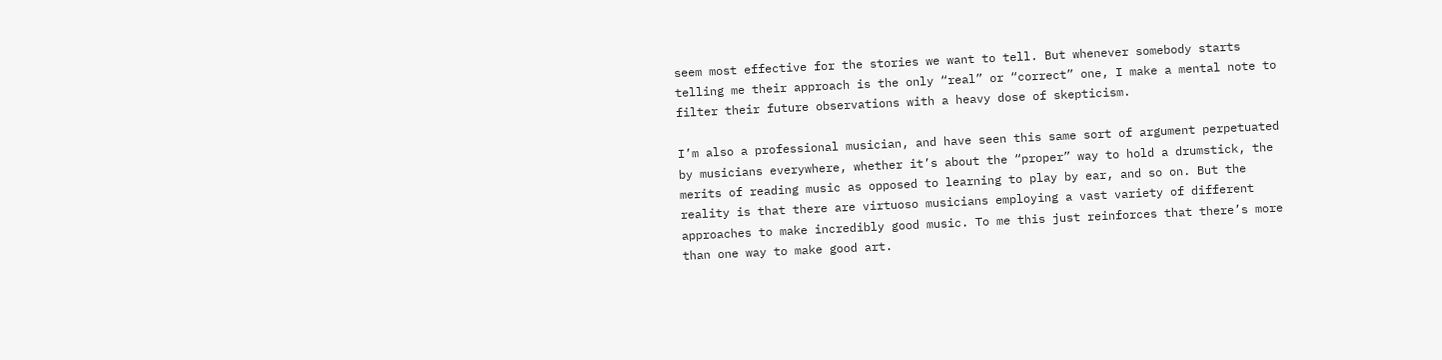seem most effective for the stories we want to tell. But whenever somebody starts telling me their approach is the only “real” or “correct” one, I make a mental note to filter their future observations with a heavy dose of skepticism.

I’m also a professional musician, and have seen this same sort of argument perpetuated by musicians everywhere, whether it’s about the “proper” way to hold a drumstick, the merits of reading music as opposed to learning to play by ear, and so on. But the reality is that there are virtuoso musicians employing a vast variety of different approaches to make incredibly good music. To me this just reinforces that there’s more than one way to make good art.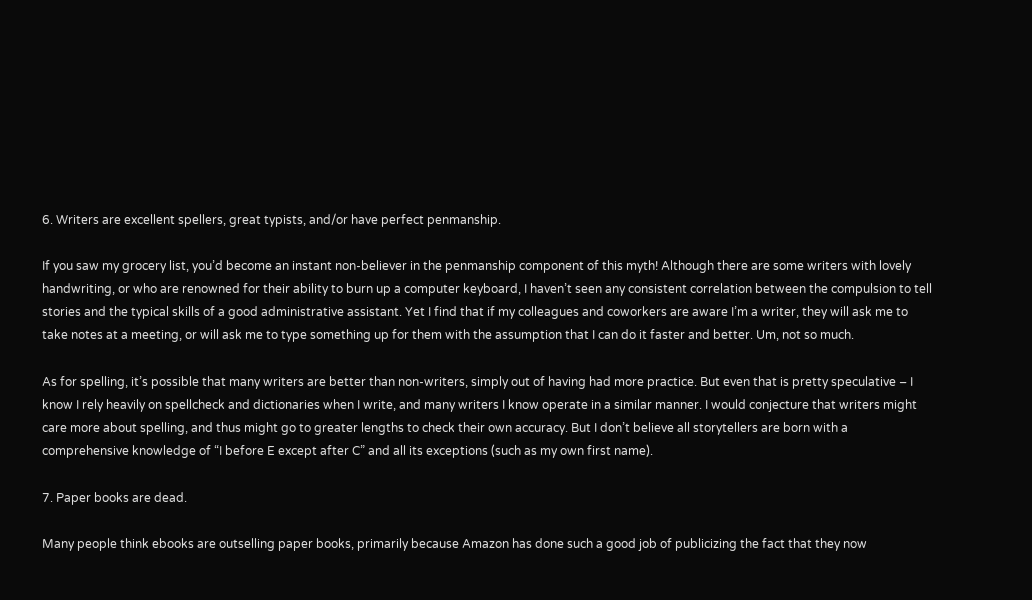6. Writers are excellent spellers, great typists, and/or have perfect penmanship.

If you saw my grocery list, you’d become an instant non-believer in the penmanship component of this myth! Although there are some writers with lovely handwriting, or who are renowned for their ability to burn up a computer keyboard, I haven’t seen any consistent correlation between the compulsion to tell stories and the typical skills of a good administrative assistant. Yet I find that if my colleagues and coworkers are aware I’m a writer, they will ask me to take notes at a meeting, or will ask me to type something up for them with the assumption that I can do it faster and better. Um, not so much.

As for spelling, it’s possible that many writers are better than non-writers, simply out of having had more practice. But even that is pretty speculative – I know I rely heavily on spellcheck and dictionaries when I write, and many writers I know operate in a similar manner. I would conjecture that writers might care more about spelling, and thus might go to greater lengths to check their own accuracy. But I don’t believe all storytellers are born with a comprehensive knowledge of “I before E except after C” and all its exceptions (such as my own first name).

7. Paper books are dead.

Many people think ebooks are outselling paper books, primarily because Amazon has done such a good job of publicizing the fact that they now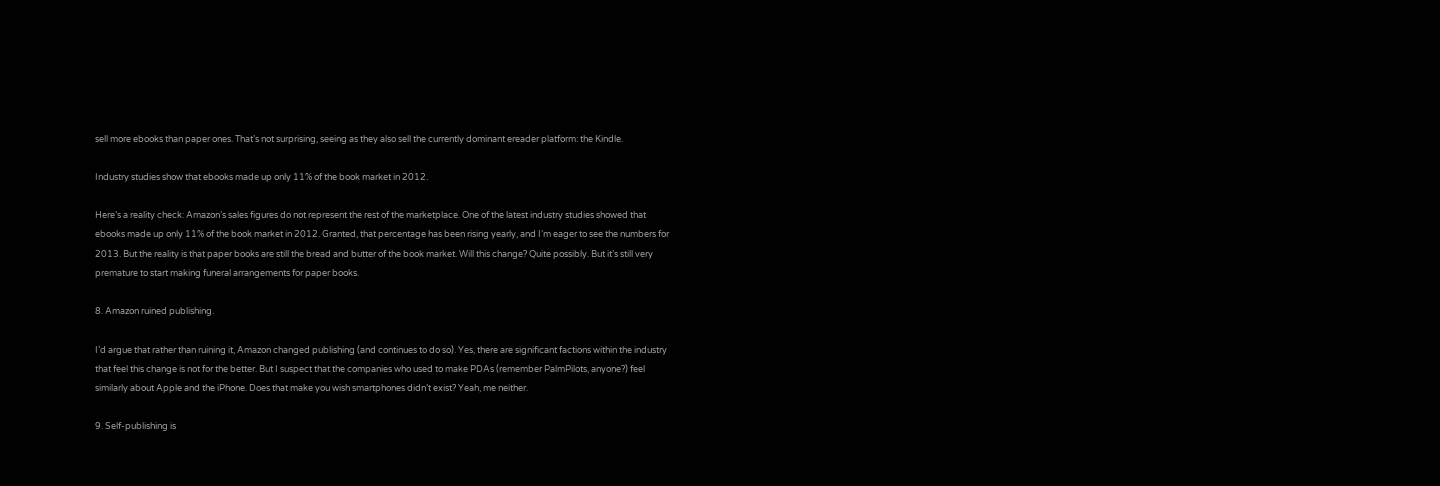sell more ebooks than paper ones. That’s not surprising, seeing as they also sell the currently dominant ereader platform: the Kindle.

Industry studies show that ebooks made up only 11% of the book market in 2012.

Here’s a reality check: Amazon’s sales figures do not represent the rest of the marketplace. One of the latest industry studies showed that ebooks made up only 11% of the book market in 2012. Granted, that percentage has been rising yearly, and I’m eager to see the numbers for 2013. But the reality is that paper books are still the bread and butter of the book market. Will this change? Quite possibly. But it’s still very premature to start making funeral arrangements for paper books.

8. Amazon ruined publishing.

I’d argue that rather than ruining it, Amazon changed publishing (and continues to do so). Yes, there are significant factions within the industry that feel this change is not for the better. But I suspect that the companies who used to make PDAs (remember PalmPilots, anyone?) feel similarly about Apple and the iPhone. Does that make you wish smartphones didn’t exist? Yeah, me neither.

9. Self-publishing is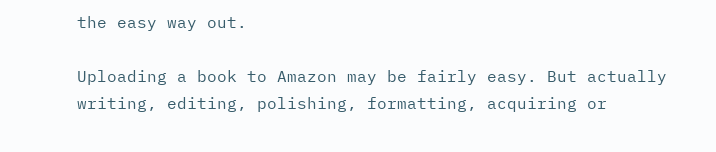the easy way out.

Uploading a book to Amazon may be fairly easy. But actually writing, editing, polishing, formatting, acquiring or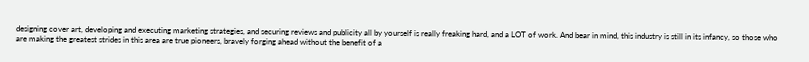designing cover art, developing and executing marketing strategies, and securing reviews and publicity all by yourself is really freaking hard, and a LOT of work. And bear in mind, this industry is still in its infancy, so those who are making the greatest strides in this area are true pioneers, bravely forging ahead without the benefit of a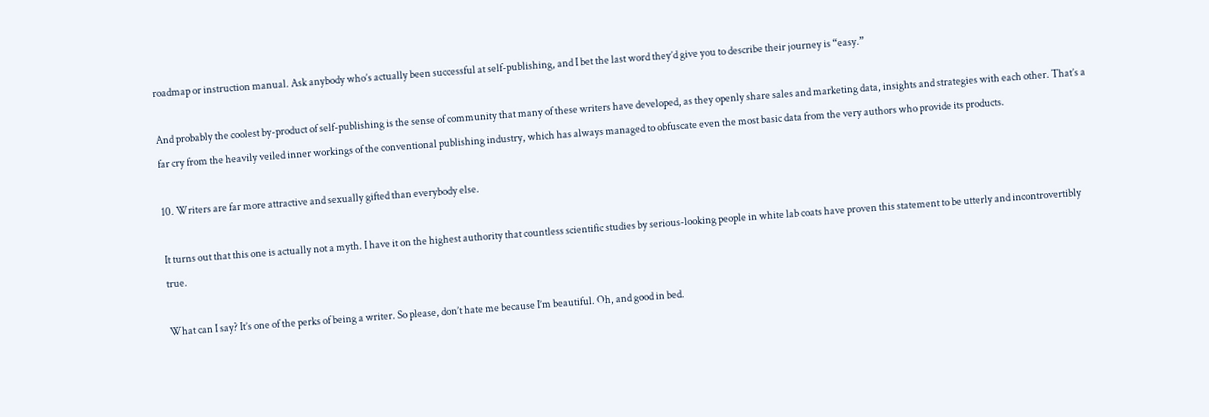roadmap or instruction manual. Ask anybody who’s actually been successful at self-publishing, and I bet the last word they’d give you to describe their journey is “easy.”

And probably the coolest by-product of self-publishing is the sense of community that many of these writers have developed, as they openly share sales and marketing data, insights and strategies with each other. That’s a far cry from the heavily veiled inner workings of the conventional publishing industry, which has always managed to obfuscate even the most basic data from the very authors who provide its products.

10. Writers are far more attractive and sexually gifted than everybody else.

It turns out that this one is actually not a myth. I have it on the highest authority that countless scientific studies by serious-looking people in white lab coats have proven this statement to be utterly and incontrovertibly true.

What can I say? It’s one of the perks of being a writer. So please, don’t hate me because I’m beautiful. Oh, and good in bed.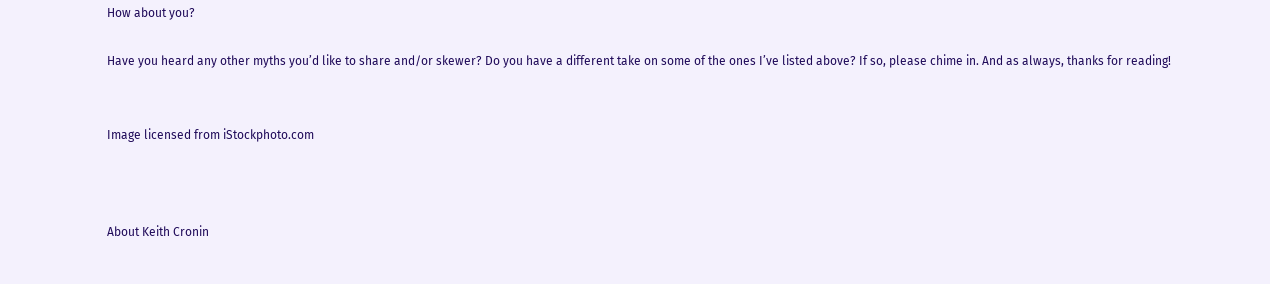How about you?

Have you heard any other myths you’d like to share and/or skewer? Do you have a different take on some of the ones I’ve listed above? If so, please chime in. And as always, thanks for reading!


Image licensed from iStockphoto.com



About Keith Cronin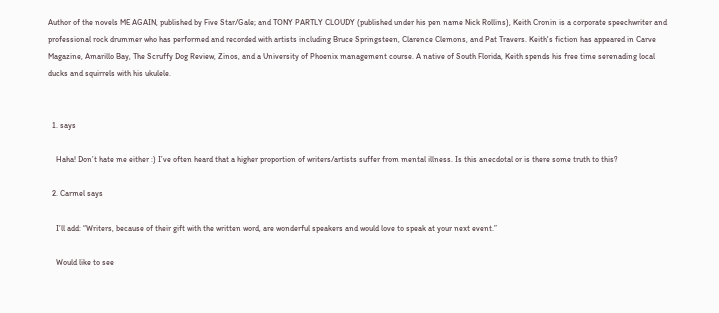Author of the novels ME AGAIN, published by Five Star/Gale; and TONY PARTLY CLOUDY (published under his pen name Nick Rollins), Keith Cronin is a corporate speechwriter and professional rock drummer who has performed and recorded with artists including Bruce Springsteen, Clarence Clemons, and Pat Travers. Keith's fiction has appeared in Carve Magazine, Amarillo Bay, The Scruffy Dog Review, Zinos, and a University of Phoenix management course. A native of South Florida, Keith spends his free time serenading local ducks and squirrels with his ukulele.


  1. says

    Haha! Don’t hate me either :) I’ve often heard that a higher proportion of writers/artists suffer from mental illness. Is this anecdotal or is there some truth to this?

  2. Carmel says

    I’ll add: “Writers, because of their gift with the written word, are wonderful speakers and would love to speak at your next event.”

    Would like to see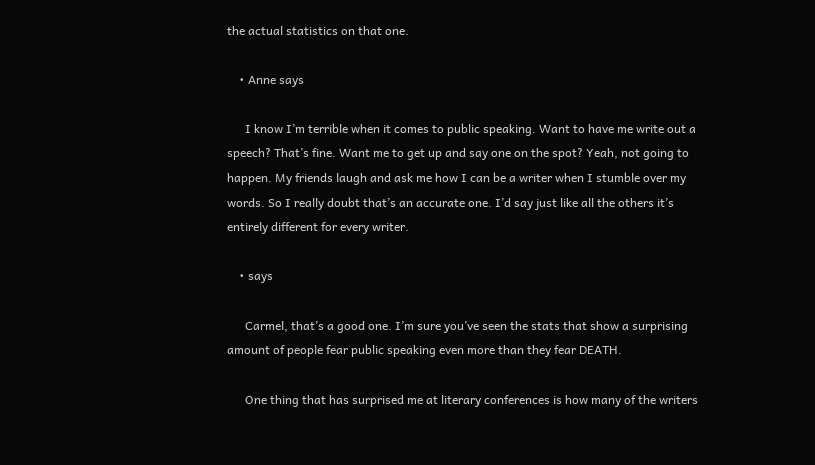the actual statistics on that one.

    • Anne says

      I know I’m terrible when it comes to public speaking. Want to have me write out a speech? That’s fine. Want me to get up and say one on the spot? Yeah, not going to happen. My friends laugh and ask me how I can be a writer when I stumble over my words. So I really doubt that’s an accurate one. I’d say just like all the others it’s entirely different for every writer.

    • says

      Carmel, that’s a good one. I’m sure you’ve seen the stats that show a surprising amount of people fear public speaking even more than they fear DEATH.

      One thing that has surprised me at literary conferences is how many of the writers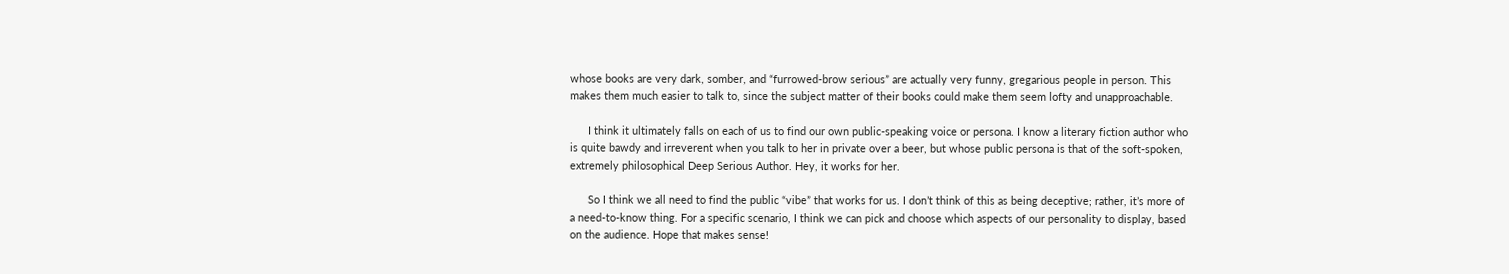whose books are very dark, somber, and “furrowed-brow serious” are actually very funny, gregarious people in person. This makes them much easier to talk to, since the subject matter of their books could make them seem lofty and unapproachable.

      I think it ultimately falls on each of us to find our own public-speaking voice or persona. I know a literary fiction author who is quite bawdy and irreverent when you talk to her in private over a beer, but whose public persona is that of the soft-spoken, extremely philosophical Deep Serious Author. Hey, it works for her.

      So I think we all need to find the public “vibe” that works for us. I don’t think of this as being deceptive; rather, it’s more of a need-to-know thing. For a specific scenario, I think we can pick and choose which aspects of our personality to display, based on the audience. Hope that makes sense!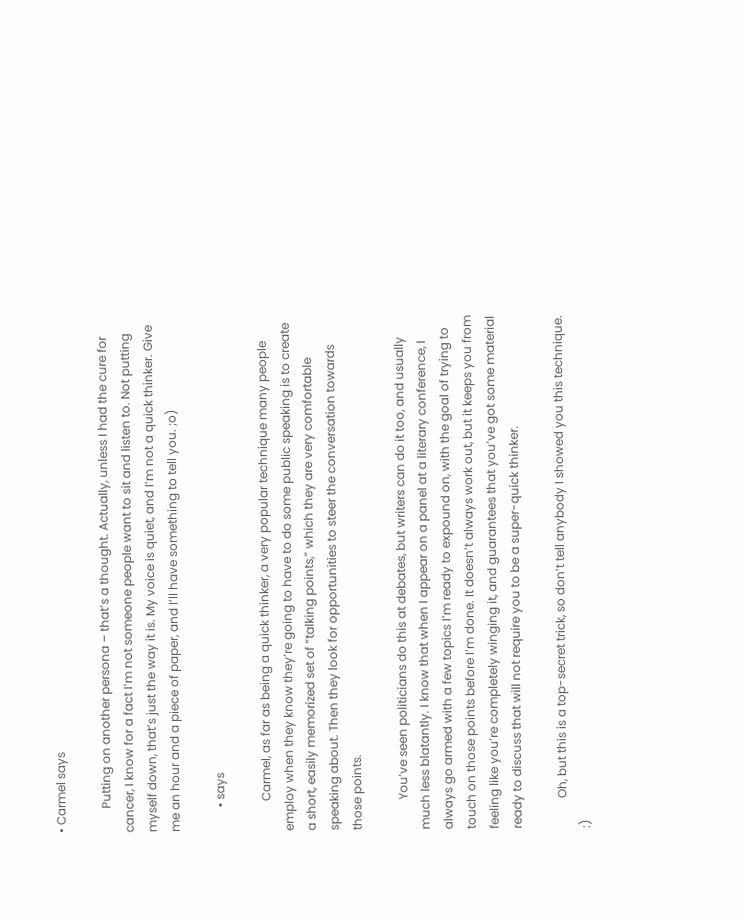• Carmel says

        Putting on another persona – that’s a thought. Actually, unless I had the cure for cancer, I know for a fact I’m not someone people want to sit and listen to. Not putting myself down, that’s just the way it is. My voice is quiet, and I’m not a quick thinker. Give me an hour and a piece of paper, and I’ll have something to tell you. ;o)

        • says

          Carmel, as far as being a quick thinker, a very popular technique many people employ when they know they’re going to have to do some public speaking is to create a short, easily memorized set of “talking points,” which they are very comfortable speaking about. Then they look for opportunities to steer the conversation towards those points.

          You’ve seen politicians do this at debates, but writers can do it too, and usually much less blatantly. I know that when I appear on a panel at a literary conference, I always go armed with a few topics I’m ready to expound on, with the goal of trying to touch on those points before I’m done. It doesn’t always work out, but it keeps you from feeling like you’re completely winging it, and guarantees that you’ve got some material ready to discuss that will not require you to be a super-quick thinker.

          Oh, but this is a top-secret trick, so don’t tell anybody I showed you this technique. :)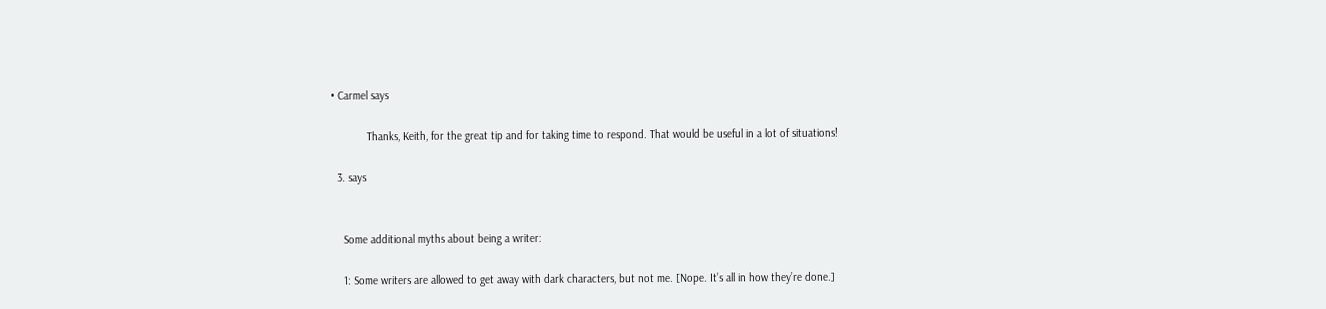• Carmel says

            Thanks, Keith, for the great tip and for taking time to respond. That would be useful in a lot of situations!

  3. says


    Some additional myths about being a writer:

    1: Some writers are allowed to get away with dark characters, but not me. [Nope. It’s all in how they’re done.]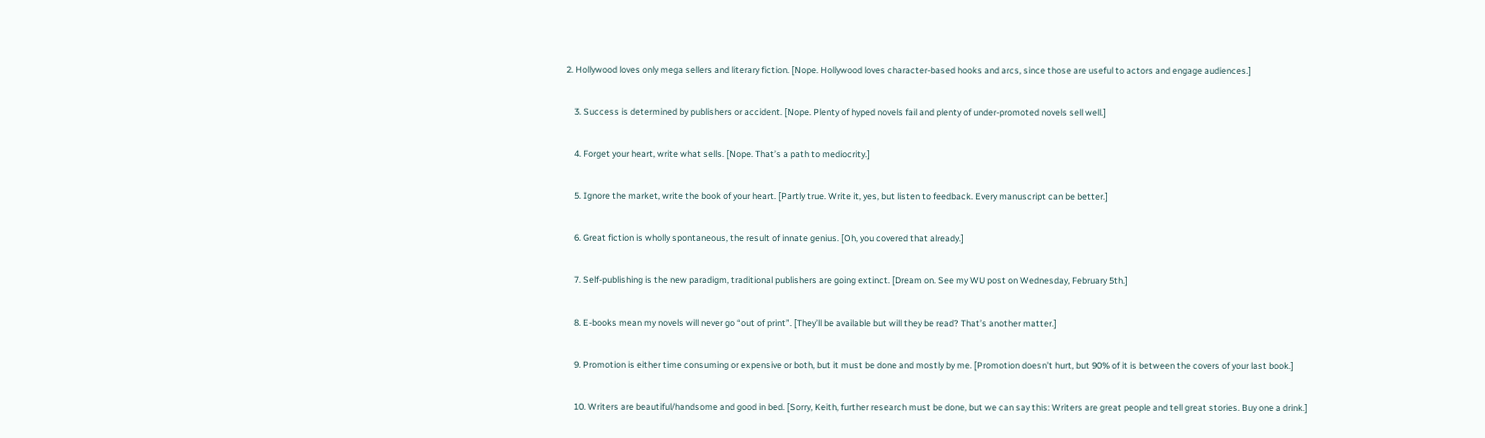2. Hollywood loves only mega sellers and literary fiction. [Nope. Hollywood loves character-based hooks and arcs, since those are useful to actors and engage audiences.]

    3. Success is determined by publishers or accident. [Nope. Plenty of hyped novels fail and plenty of under-promoted novels sell well.]

    4. Forget your heart, write what sells. [Nope. That’s a path to mediocrity.]

    5. Ignore the market, write the book of your heart. [Partly true. Write it, yes, but listen to feedback. Every manuscript can be better.]

    6. Great fiction is wholly spontaneous, the result of innate genius. [Oh, you covered that already.]

    7. Self-publishing is the new paradigm, traditional publishers are going extinct. [Dream on. See my WU post on Wednesday, February 5th.]

    8. E-books mean my novels will never go “out of print”. [They’ll be available but will they be read? That’s another matter.]

    9. Promotion is either time consuming or expensive or both, but it must be done and mostly by me. [Promotion doesn’t hurt, but 90% of it is between the covers of your last book.]

    10. Writers are beautiful/handsome and good in bed. [Sorry, Keith, further research must be done, but we can say this: Writers are great people and tell great stories. Buy one a drink.]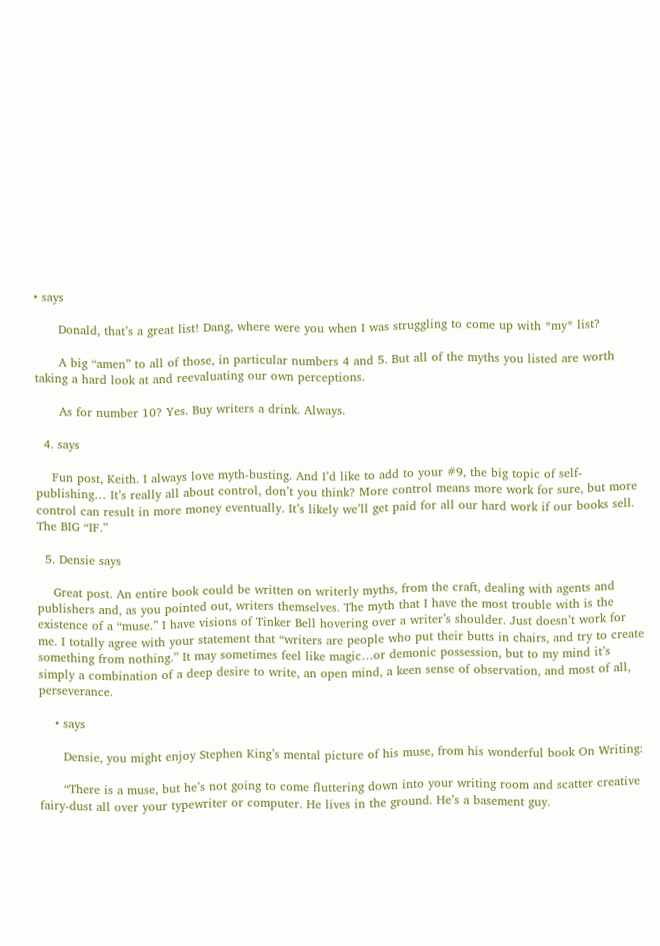• says

      Donald, that’s a great list! Dang, where were you when I was struggling to come up with *my* list?

      A big “amen” to all of those, in particular numbers 4 and 5. But all of the myths you listed are worth taking a hard look at and reevaluating our own perceptions.

      As for number 10? Yes. Buy writers a drink. Always.

  4. says

    Fun post, Keith. I always love myth-busting. And I’d like to add to your #9, the big topic of self-publishing… It’s really all about control, don’t you think? More control means more work for sure, but more control can result in more money eventually. It’s likely we’ll get paid for all our hard work if our books sell. The BIG “IF.”

  5. Densie says

    Great post. An entire book could be written on writerly myths, from the craft, dealing with agents and publishers and, as you pointed out, writers themselves. The myth that I have the most trouble with is the existence of a “muse.” I have visions of Tinker Bell hovering over a writer’s shoulder. Just doesn’t work for me. I totally agree with your statement that “writers are people who put their butts in chairs, and try to create something from nothing.” It may sometimes feel like magic…or demonic possession, but to my mind it’s simply a combination of a deep desire to write, an open mind, a keen sense of observation, and most of all, perseverance.

    • says

      Densie, you might enjoy Stephen King’s mental picture of his muse, from his wonderful book On Writing:

      “There is a muse, but he’s not going to come fluttering down into your writing room and scatter creative fairy-dust all over your typewriter or computer. He lives in the ground. He’s a basement guy.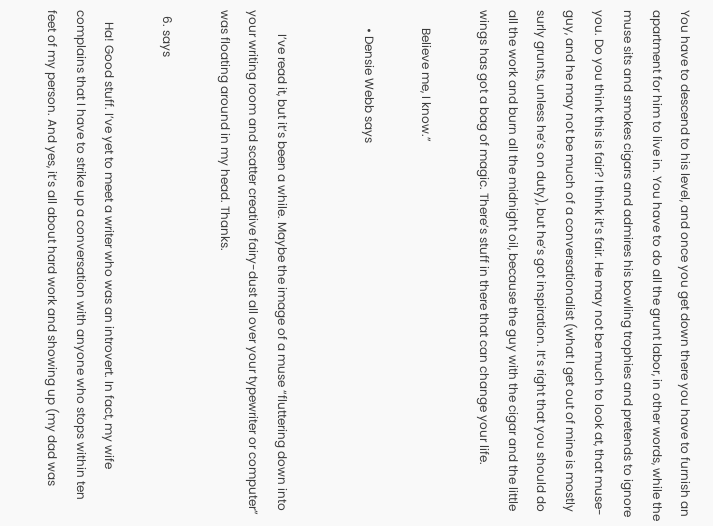You have to descend to his level, and once you get down there you have to furnish an apartment for him to live in. You have to do all the grunt labor, in other words, while the muse sits and smokes cigars and admires his bowling trophies and pretends to ignore you. Do you think this is fair? I think it’s fair. He may not be much to look at, that muse-guy, and he may not be much of a conversationalist (what I get out of mine is mostly surly grunts, unless he’s on duty), but he’s got inspiration. It’s right that you should do all the work and burn all the midnight oil, because the guy with the cigar and the little wings has got a bag of magic. There’s stuff in there that can change your life.

      Believe me, I know.”

      • Densie Webb says


        I’ve read it, but it’s been a while. Maybe the image of a muse “fluttering down into your writing room and scatter creative fairy-dust all over your typewriter or computer” was floating around in my head. Thanks.

  6. says

    Ha! Good stuff. I’ve yet to meet a writer who was an introvert. In fact, my wife complains that I have to strike up a conversation with anyone who stops within ten feet of my person. And yes, it’s all about hard work and showing up (my dad was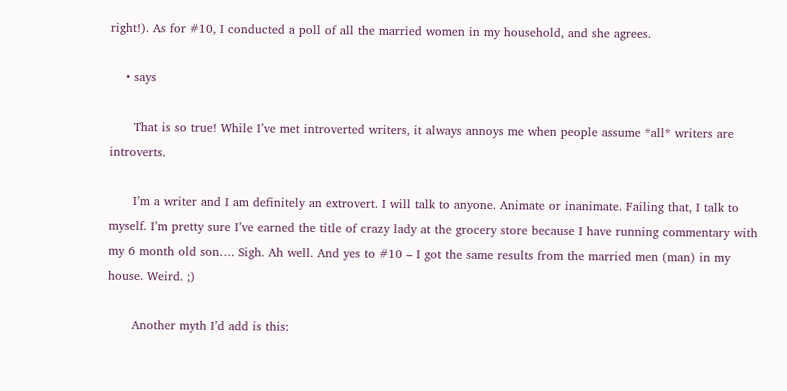right!). As for #10, I conducted a poll of all the married women in my household, and she agrees.

    • says

      That is so true! While I’ve met introverted writers, it always annoys me when people assume *all* writers are introverts.

      I’m a writer and I am definitely an extrovert. I will talk to anyone. Animate or inanimate. Failing that, I talk to myself. I’m pretty sure I’ve earned the title of crazy lady at the grocery store because I have running commentary with my 6 month old son…. Sigh. Ah well. And yes to #10 – I got the same results from the married men (man) in my house. Weird. ;)

      Another myth I’d add is this: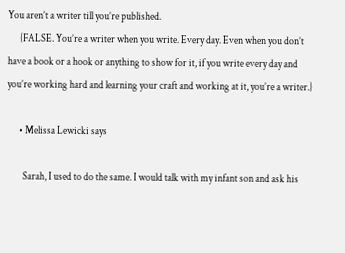You aren’t a writer till you’re published.
      {FALSE. You’re a writer when you write. Every day. Even when you don’t have a book or a hook or anything to show for it, if you write every day and you’re working hard and learning your craft and working at it, you’re a writer.}

      • Melissa Lewicki says

        Sarah, I used to do the same. I would talk with my infant son and ask his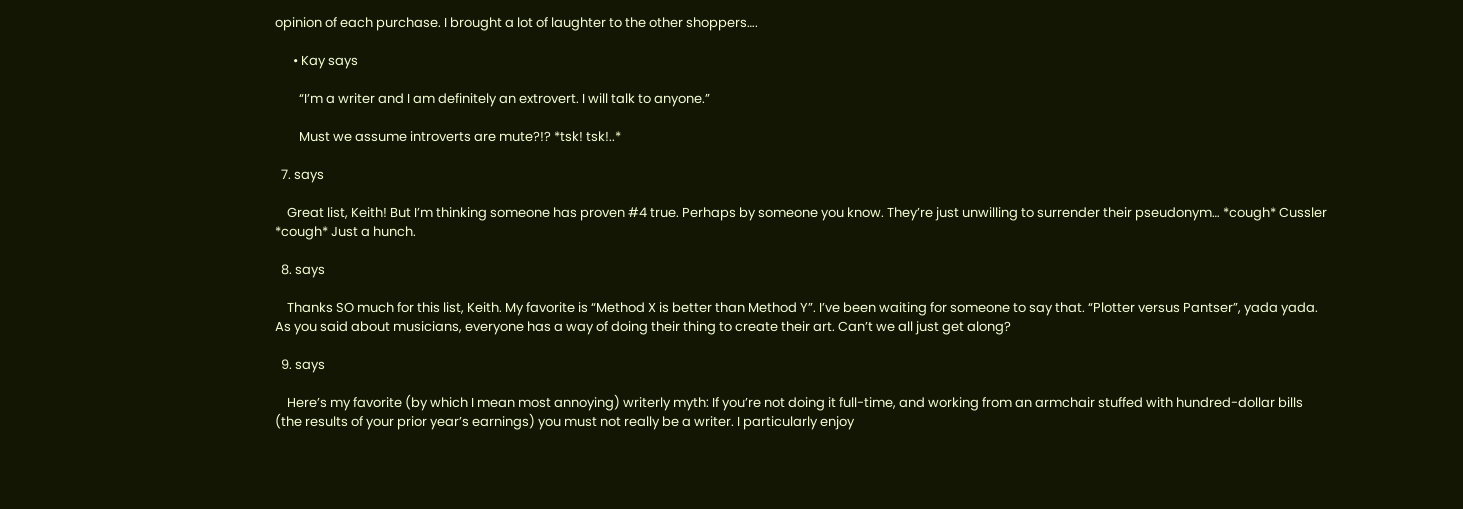opinion of each purchase. I brought a lot of laughter to the other shoppers….

      • Kay says

        “I’m a writer and I am definitely an extrovert. I will talk to anyone.”

        Must we assume introverts are mute?!? *tsk! tsk!..*

  7. says

    Great list, Keith! But I’m thinking someone has proven #4 true. Perhaps by someone you know. They’re just unwilling to surrender their pseudonym… *cough* Cussler *cough* Just a hunch.

  8. says

    Thanks SO much for this list, Keith. My favorite is “Method X is better than Method Y”. I’ve been waiting for someone to say that. “Plotter versus Pantser”, yada yada. As you said about musicians, everyone has a way of doing their thing to create their art. Can’t we all just get along?

  9. says

    Here’s my favorite (by which I mean most annoying) writerly myth: If you’re not doing it full-time, and working from an armchair stuffed with hundred-dollar bills (the results of your prior year’s earnings) you must not really be a writer. I particularly enjoy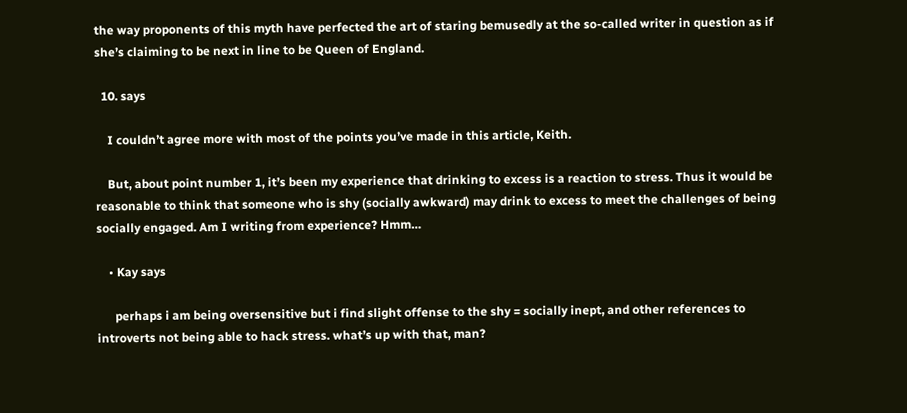the way proponents of this myth have perfected the art of staring bemusedly at the so-called writer in question as if she’s claiming to be next in line to be Queen of England.

  10. says

    I couldn’t agree more with most of the points you’ve made in this article, Keith.

    But, about point number 1, it’s been my experience that drinking to excess is a reaction to stress. Thus it would be reasonable to think that someone who is shy (socially awkward) may drink to excess to meet the challenges of being socially engaged. Am I writing from experience? Hmm…

    • Kay says

      perhaps i am being oversensitive but i find slight offense to the shy = socially inept, and other references to introverts not being able to hack stress. what’s up with that, man?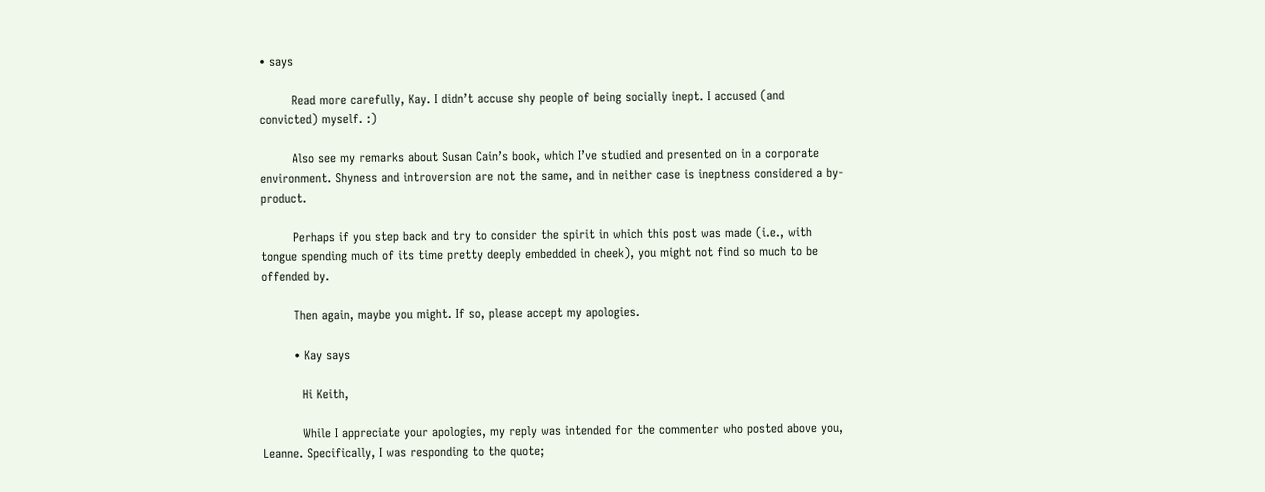• says

        Read more carefully, Kay. I didn’t accuse shy people of being socially inept. I accused (and convicted) myself. :)

        Also see my remarks about Susan Cain’s book, which I’ve studied and presented on in a corporate environment. Shyness and introversion are not the same, and in neither case is ineptness considered a by-product.

        Perhaps if you step back and try to consider the spirit in which this post was made (i.e., with tongue spending much of its time pretty deeply embedded in cheek), you might not find so much to be offended by.

        Then again, maybe you might. If so, please accept my apologies.

        • Kay says

          Hi Keith,

          While I appreciate your apologies, my reply was intended for the commenter who posted above you, Leanne. Specifically, I was responding to the quote;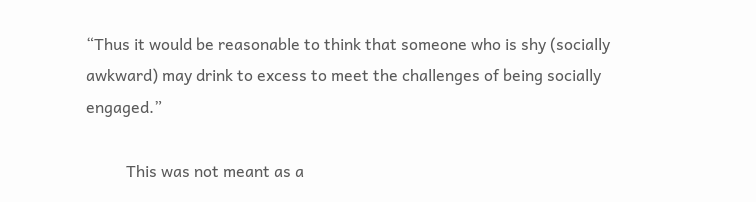“Thus it would be reasonable to think that someone who is shy (socially awkward) may drink to excess to meet the challenges of being socially engaged.”

          This was not meant as a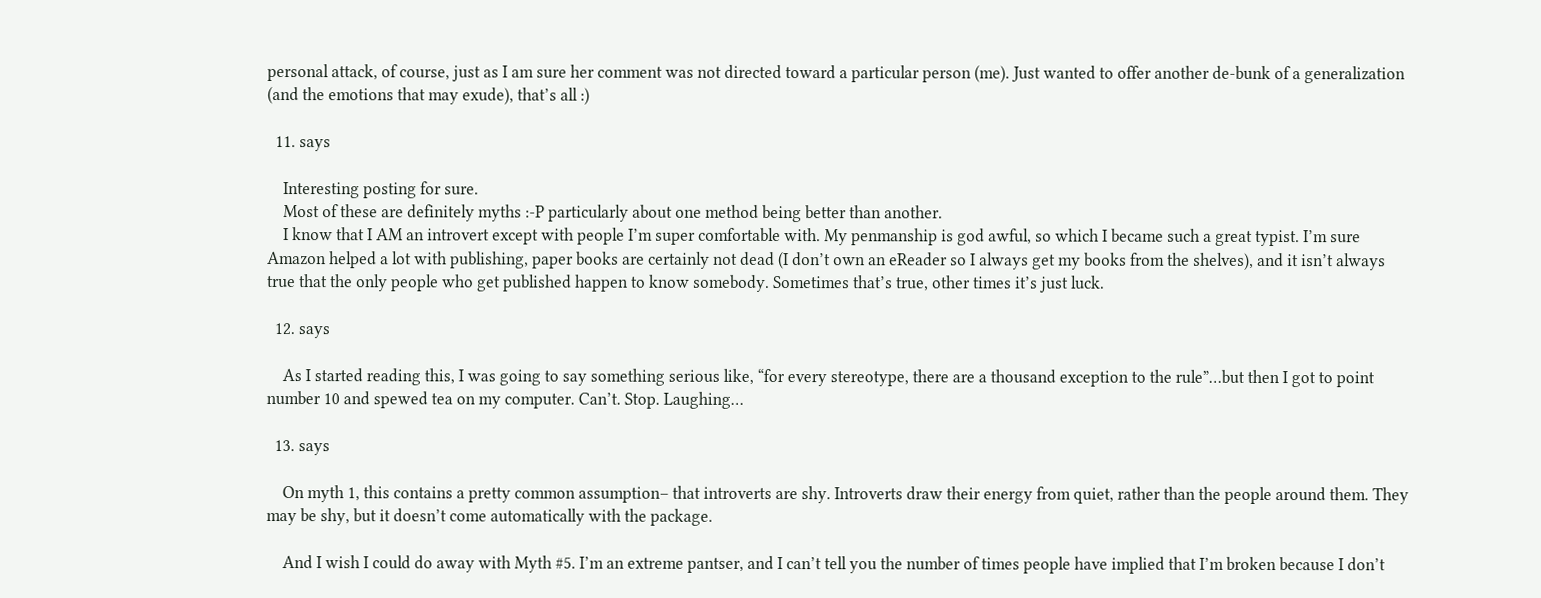personal attack, of course, just as I am sure her comment was not directed toward a particular person (me). Just wanted to offer another de-bunk of a generalization (and the emotions that may exude), that’s all :)

  11. says

    Interesting posting for sure.
    Most of these are definitely myths :-P particularly about one method being better than another.
    I know that I AM an introvert except with people I’m super comfortable with. My penmanship is god awful, so which I became such a great typist. I’m sure Amazon helped a lot with publishing, paper books are certainly not dead (I don’t own an eReader so I always get my books from the shelves), and it isn’t always true that the only people who get published happen to know somebody. Sometimes that’s true, other times it’s just luck.

  12. says

    As I started reading this, I was going to say something serious like, “for every stereotype, there are a thousand exception to the rule”…but then I got to point number 10 and spewed tea on my computer. Can’t. Stop. Laughing…

  13. says

    On myth 1, this contains a pretty common assumption– that introverts are shy. Introverts draw their energy from quiet, rather than the people around them. They may be shy, but it doesn’t come automatically with the package.

    And I wish I could do away with Myth #5. I’m an extreme pantser, and I can’t tell you the number of times people have implied that I’m broken because I don’t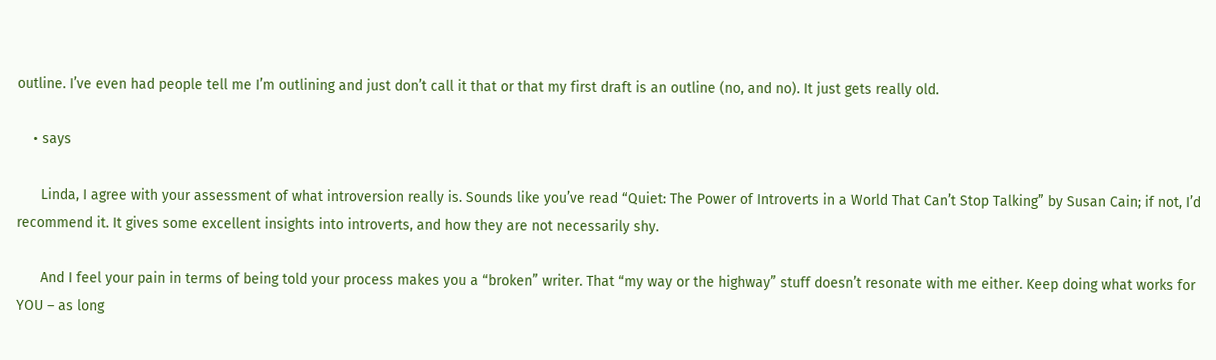outline. I’ve even had people tell me I’m outlining and just don’t call it that or that my first draft is an outline (no, and no). It just gets really old.

    • says

      Linda, I agree with your assessment of what introversion really is. Sounds like you’ve read “Quiet: The Power of Introverts in a World That Can’t Stop Talking” by Susan Cain; if not, I’d recommend it. It gives some excellent insights into introverts, and how they are not necessarily shy.

      And I feel your pain in terms of being told your process makes you a “broken” writer. That “my way or the highway” stuff doesn’t resonate with me either. Keep doing what works for YOU – as long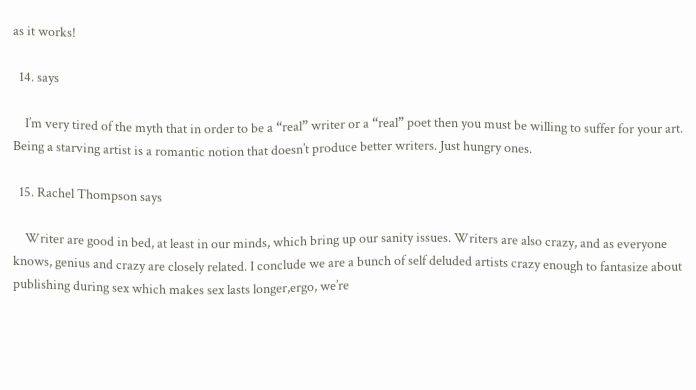as it works!

  14. says

    I’m very tired of the myth that in order to be a “real” writer or a “real” poet then you must be willing to suffer for your art. Being a starving artist is a romantic notion that doesn’t produce better writers. Just hungry ones.

  15. Rachel Thompson says

    Writer are good in bed, at least in our minds, which bring up our sanity issues. Writers are also crazy, and as everyone knows, genius and crazy are closely related. I conclude we are a bunch of self deluded artists crazy enough to fantasize about publishing during sex which makes sex lasts longer,ergo, we’re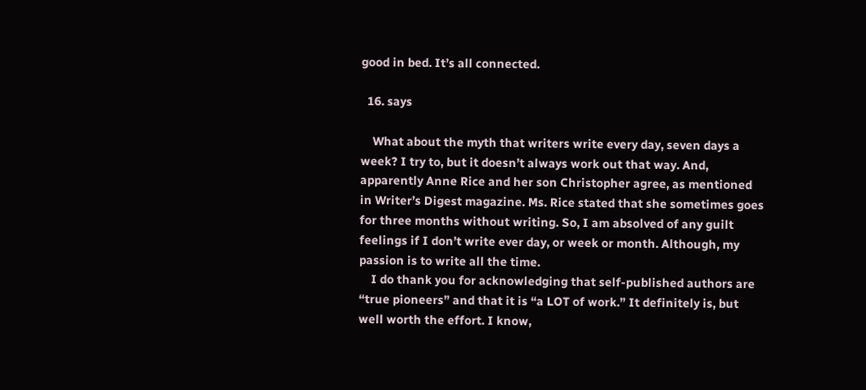good in bed. It’s all connected.

  16. says

    What about the myth that writers write every day, seven days a week? I try to, but it doesn’t always work out that way. And, apparently Anne Rice and her son Christopher agree, as mentioned in Writer’s Digest magazine. Ms. Rice stated that she sometimes goes for three months without writing. So, I am absolved of any guilt feelings if I don’t write ever day, or week or month. Although, my passion is to write all the time.
    I do thank you for acknowledging that self-published authors are “true pioneers” and that it is “a LOT of work.” It definitely is, but well worth the effort. I know,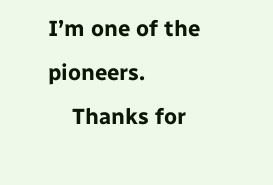I’m one of the pioneers.
    Thanks for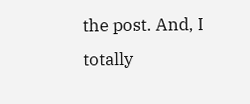the post. And, I totally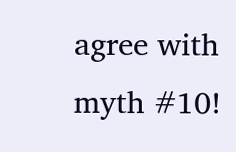agree with myth #10!